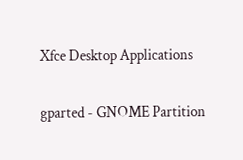Xfce Desktop Applications

gparted - GNOME Partition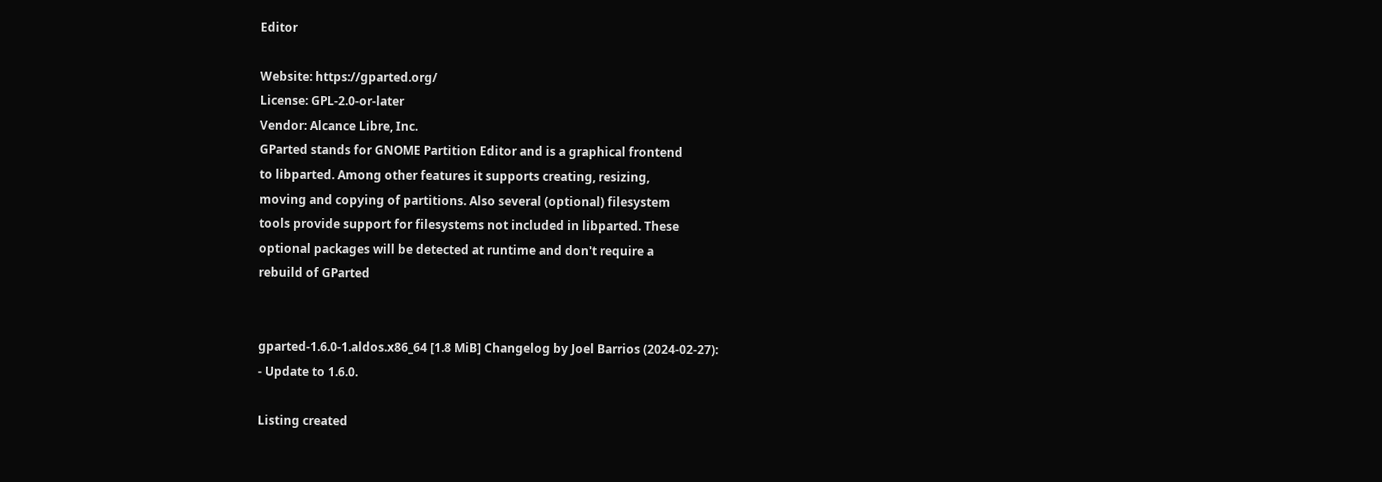Editor

Website: https://gparted.org/
License: GPL-2.0-or-later
Vendor: Alcance Libre, Inc.
GParted stands for GNOME Partition Editor and is a graphical frontend
to libparted. Among other features it supports creating, resizing,
moving and copying of partitions. Also several (optional) filesystem
tools provide support for filesystems not included in libparted. These
optional packages will be detected at runtime and don't require a
rebuild of GParted


gparted-1.6.0-1.aldos.x86_64 [1.8 MiB] Changelog by Joel Barrios (2024-02-27):
- Update to 1.6.0.

Listing created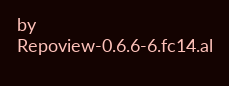by Repoview-0.6.6-6.fc14.al